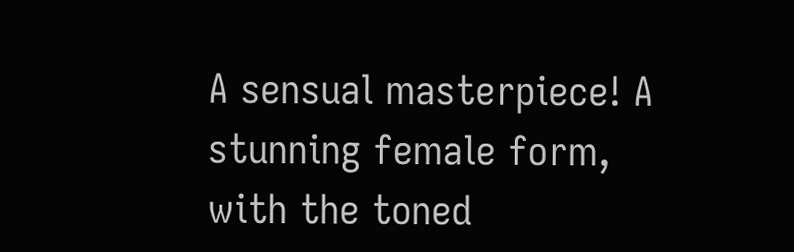A sensual masterpiece! A stunning female form, with the toned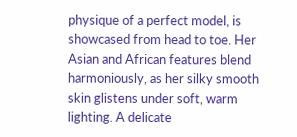physique of a perfect model, is showcased from head to toe. Her Asian and African features blend harmoniously, as her silky smooth skin glistens under soft, warm lighting. A delicate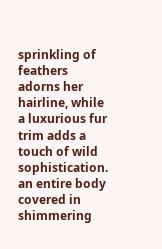sprinkling of feathers adorns her hairline, while a luxurious fur trim adds a touch of wild sophistication. an entire body covered in shimmering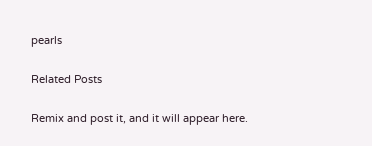pearls

Related Posts

Remix and post it, and it will appear here.